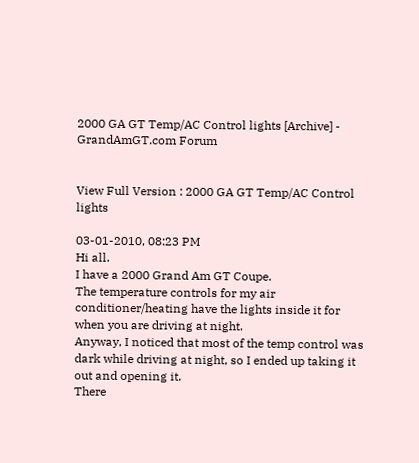2000 GA GT Temp/AC Control lights [Archive] - GrandAmGT.com Forum


View Full Version : 2000 GA GT Temp/AC Control lights

03-01-2010, 08:23 PM
Hi all.
I have a 2000 Grand Am GT Coupe.
The temperature controls for my air conditioner/heating have the lights inside it for when you are driving at night.
Anyway, I noticed that most of the temp control was dark while driving at night, so I ended up taking it out and opening it.
There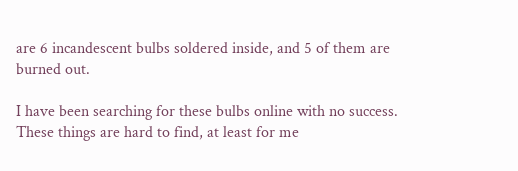are 6 incandescent bulbs soldered inside, and 5 of them are burned out.

I have been searching for these bulbs online with no success.
These things are hard to find, at least for me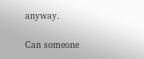anyway.

Can someone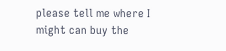please tell me where I might can buy the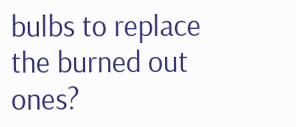bulbs to replace the burned out ones?